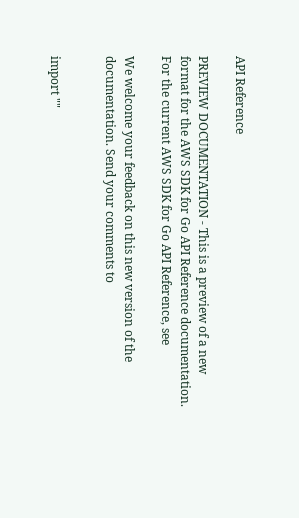API Reference

PREVIEW DOCUMENTATION - This is a preview of a new format for the AWS SDK for Go API Reference documentation. For the current AWS SDK for Go API Reference, see

We welcome your feedback on this new version of the documentation. Send your comments to


import ""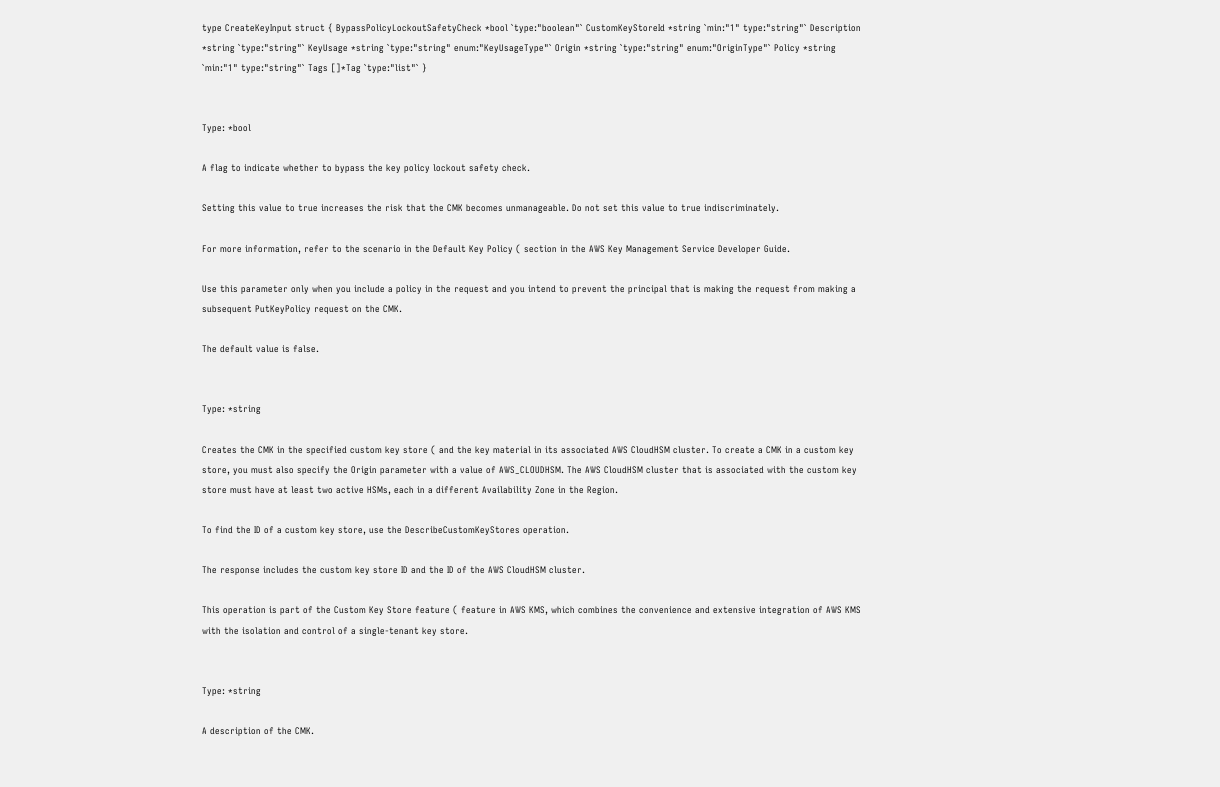type CreateKeyInput struct { BypassPolicyLockoutSafetyCheck *bool `type:"boolean"` CustomKeyStoreId *string `min:"1" type:"string"` Description *string `type:"string"` KeyUsage *string `type:"string" enum:"KeyUsageType"` Origin *string `type:"string" enum:"OriginType"` Policy *string `min:"1" type:"string"` Tags []*Tag `type:"list"` }


Type: *bool

A flag to indicate whether to bypass the key policy lockout safety check.

Setting this value to true increases the risk that the CMK becomes unmanageable. Do not set this value to true indiscriminately.

For more information, refer to the scenario in the Default Key Policy ( section in the AWS Key Management Service Developer Guide.

Use this parameter only when you include a policy in the request and you intend to prevent the principal that is making the request from making a subsequent PutKeyPolicy request on the CMK.

The default value is false.


Type: *string

Creates the CMK in the specified custom key store ( and the key material in its associated AWS CloudHSM cluster. To create a CMK in a custom key store, you must also specify the Origin parameter with a value of AWS_CLOUDHSM. The AWS CloudHSM cluster that is associated with the custom key store must have at least two active HSMs, each in a different Availability Zone in the Region.

To find the ID of a custom key store, use the DescribeCustomKeyStores operation.

The response includes the custom key store ID and the ID of the AWS CloudHSM cluster.

This operation is part of the Custom Key Store feature ( feature in AWS KMS, which combines the convenience and extensive integration of AWS KMS with the isolation and control of a single-tenant key store.


Type: *string

A description of the CMK.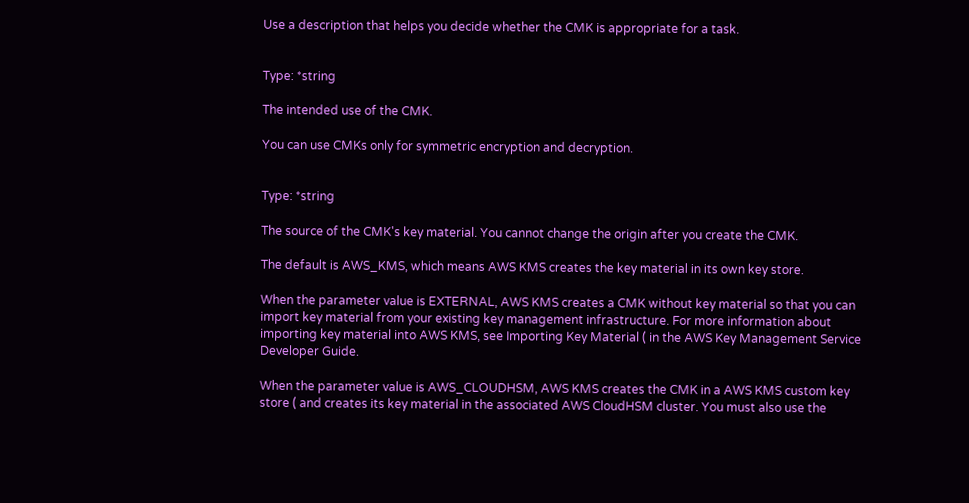Use a description that helps you decide whether the CMK is appropriate for a task.


Type: *string

The intended use of the CMK.

You can use CMKs only for symmetric encryption and decryption.


Type: *string

The source of the CMK's key material. You cannot change the origin after you create the CMK.

The default is AWS_KMS, which means AWS KMS creates the key material in its own key store.

When the parameter value is EXTERNAL, AWS KMS creates a CMK without key material so that you can import key material from your existing key management infrastructure. For more information about importing key material into AWS KMS, see Importing Key Material ( in the AWS Key Management Service Developer Guide.

When the parameter value is AWS_CLOUDHSM, AWS KMS creates the CMK in a AWS KMS custom key store ( and creates its key material in the associated AWS CloudHSM cluster. You must also use the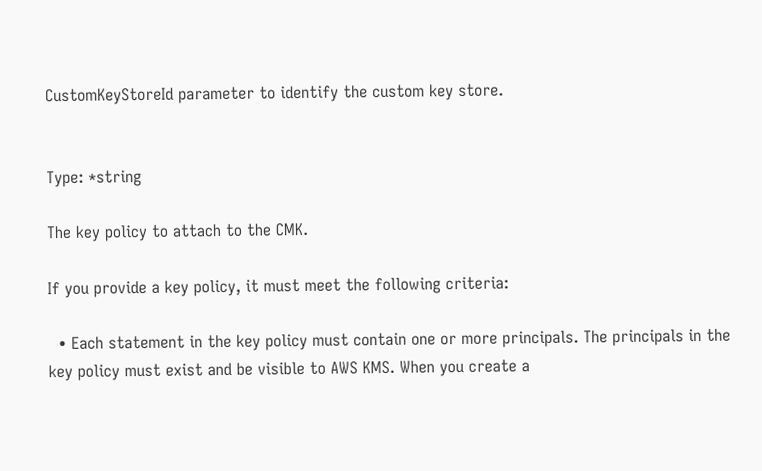CustomKeyStoreId parameter to identify the custom key store.


Type: *string

The key policy to attach to the CMK.

If you provide a key policy, it must meet the following criteria:

  • Each statement in the key policy must contain one or more principals. The principals in the key policy must exist and be visible to AWS KMS. When you create a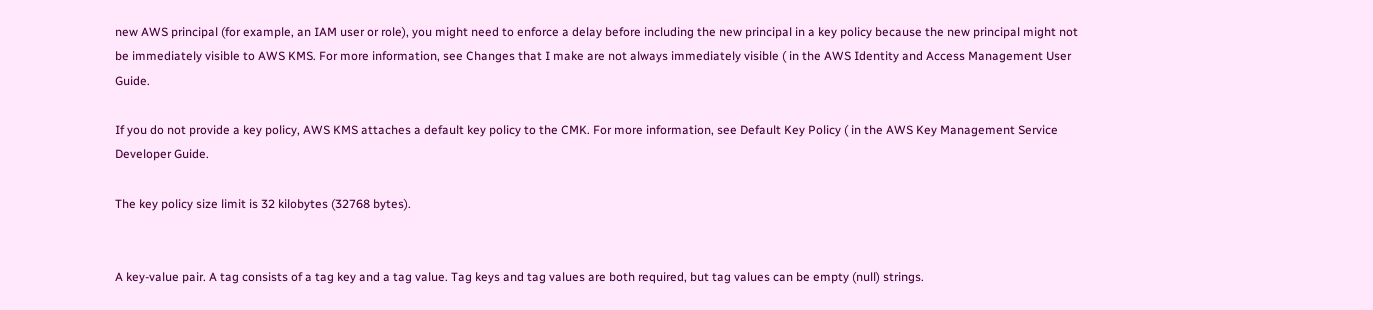new AWS principal (for example, an IAM user or role), you might need to enforce a delay before including the new principal in a key policy because the new principal might not be immediately visible to AWS KMS. For more information, see Changes that I make are not always immediately visible ( in the AWS Identity and Access Management User Guide.

If you do not provide a key policy, AWS KMS attaches a default key policy to the CMK. For more information, see Default Key Policy ( in the AWS Key Management Service Developer Guide.

The key policy size limit is 32 kilobytes (32768 bytes).


A key-value pair. A tag consists of a tag key and a tag value. Tag keys and tag values are both required, but tag values can be empty (null) strings.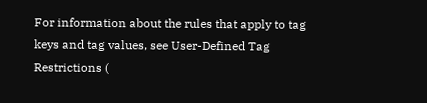For information about the rules that apply to tag keys and tag values, see User-Defined Tag Restrictions (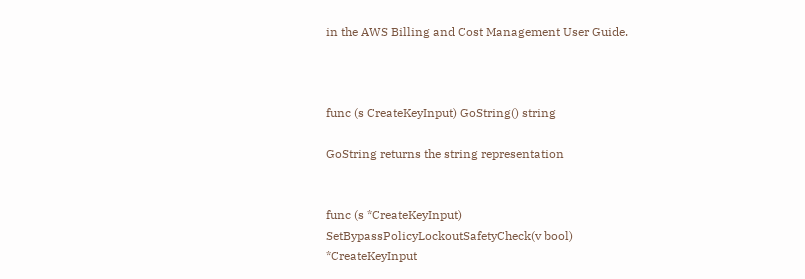in the AWS Billing and Cost Management User Guide.



func (s CreateKeyInput) GoString() string

GoString returns the string representation


func (s *CreateKeyInput) SetBypassPolicyLockoutSafetyCheck(v bool) *CreateKeyInput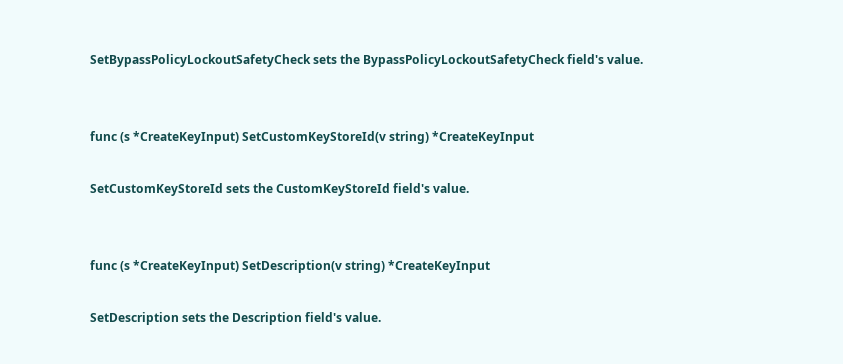SetBypassPolicyLockoutSafetyCheck sets the BypassPolicyLockoutSafetyCheck field's value.


func (s *CreateKeyInput) SetCustomKeyStoreId(v string) *CreateKeyInput

SetCustomKeyStoreId sets the CustomKeyStoreId field's value.


func (s *CreateKeyInput) SetDescription(v string) *CreateKeyInput

SetDescription sets the Description field's value.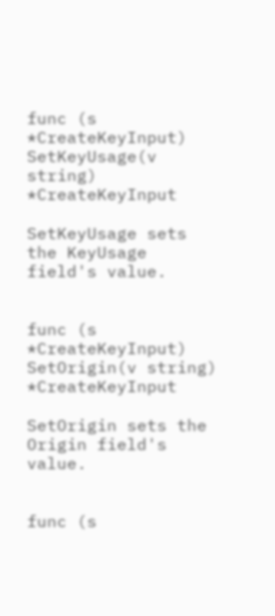func (s *CreateKeyInput) SetKeyUsage(v string) *CreateKeyInput

SetKeyUsage sets the KeyUsage field's value.


func (s *CreateKeyInput) SetOrigin(v string) *CreateKeyInput

SetOrigin sets the Origin field's value.


func (s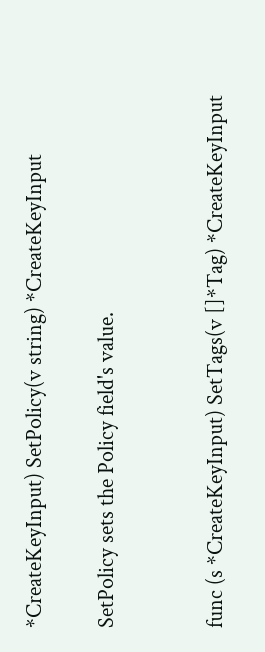*CreateKeyInput) SetPolicy(v string) *CreateKeyInput

SetPolicy sets the Policy field's value.


func (s *CreateKeyInput) SetTags(v []*Tag) *CreateKeyInput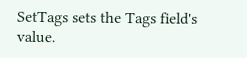SetTags sets the Tags field's value.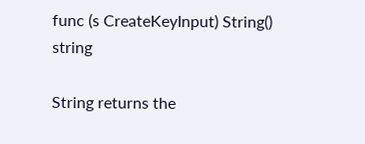func (s CreateKeyInput) String() string

String returns the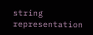string representation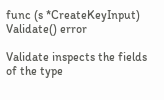func (s *CreateKeyInput) Validate() error

Validate inspects the fields of the type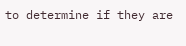to determine if they are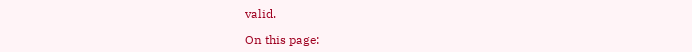valid.

On this page: